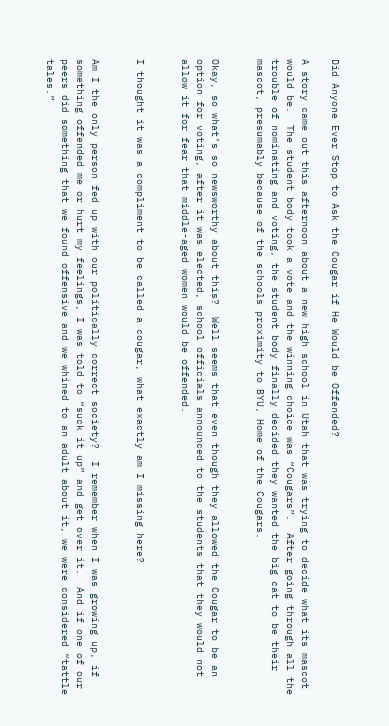Did Anyone Ever Stop to Ask the Cougar if He Would be Offended?

A story came out this afternoon about a new high school in Utah that was trying to decide what its mascot would be.  The student body took a vote and the winning choice was “Cougars”.  After going through all the trouble of nominating and voting, the student body finally decided they wanted the big cat to be their mascot, presumably because of the schools proximity to BYU, Home of the Cougars.


Okay, so what’s so newsworthy about this?  Well seems that even though they allowed the Cougar to be an option for voting, after it was elected, school officials announced to the students that they would not allow it for fear that middle-aged women would be offended.


I thought it was a compliment to be called a cougar, what exactly am I missing here?


Am I the only person fed up with our politically correct society?  I remember when I was growing up, if something offended me or hurt my feelings, I was told to “suck it up” and get over it.  And if one of our peers did something that we found offensive and we whined to an adult about it, we were considered “tattle tales.”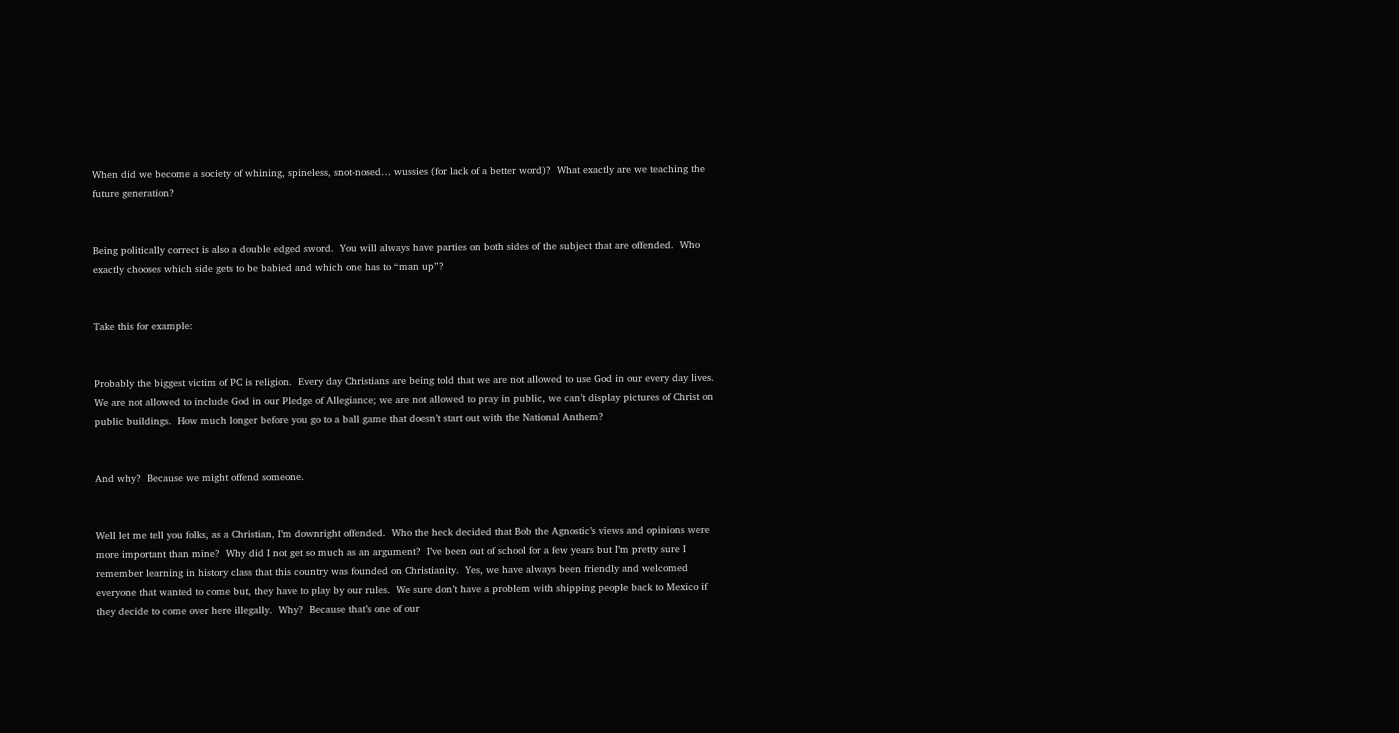When did we become a society of whining, spineless, snot-nosed… wussies (for lack of a better word)?  What exactly are we teaching the future generation?


Being politically correct is also a double edged sword.  You will always have parties on both sides of the subject that are offended.  Who exactly chooses which side gets to be babied and which one has to “man up”?


Take this for example:


Probably the biggest victim of PC is religion.  Every day Christians are being told that we are not allowed to use God in our every day lives.  We are not allowed to include God in our Pledge of Allegiance; we are not allowed to pray in public, we can’t display pictures of Christ on public buildings.  How much longer before you go to a ball game that doesn’t start out with the National Anthem?


And why?  Because we might offend someone.


Well let me tell you folks, as a Christian, I’m downright offended.  Who the heck decided that Bob the Agnostic’s views and opinions were more important than mine?  Why did I not get so much as an argument?  I’ve been out of school for a few years but I’m pretty sure I remember learning in history class that this country was founded on Christianity.  Yes, we have always been friendly and welcomed everyone that wanted to come but, they have to play by our rules.  We sure don’t have a problem with shipping people back to Mexico if they decide to come over here illegally.  Why?  Because that’s one of our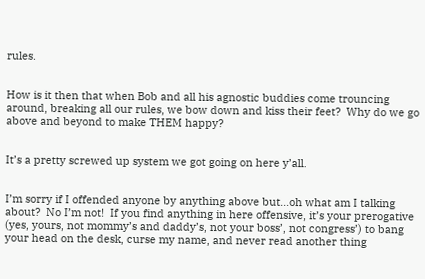rules.


How is it then that when Bob and all his agnostic buddies come trouncing around, breaking all our rules, we bow down and kiss their feet?  Why do we go above and beyond to make THEM happy?


It’s a pretty screwed up system we got going on here y’all.


I’m sorry if I offended anyone by anything above but…oh what am I talking about?  No I’m not!  If you find anything in here offensive, it’s your prerogative (yes, yours, not mommy’s and daddy’s, not your boss’, not congress’) to bang your head on the desk, curse my name, and never read another thing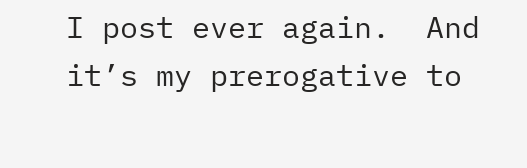I post ever again.  And it’s my prerogative to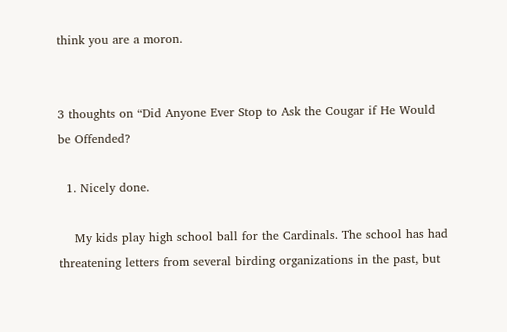think you are a moron.


3 thoughts on “Did Anyone Ever Stop to Ask the Cougar if He Would be Offended?

  1. Nicely done.

    My kids play high school ball for the Cardinals. The school has had threatening letters from several birding organizations in the past, but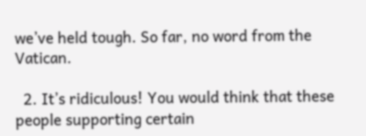we’ve held tough. So far, no word from the Vatican.

  2. It’s ridiculous! You would think that these people supporting certain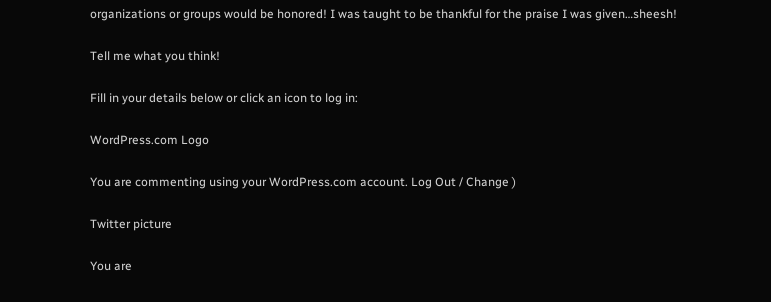organizations or groups would be honored! I was taught to be thankful for the praise I was given…sheesh!

Tell me what you think!

Fill in your details below or click an icon to log in:

WordPress.com Logo

You are commenting using your WordPress.com account. Log Out / Change )

Twitter picture

You are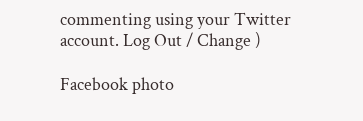commenting using your Twitter account. Log Out / Change )

Facebook photo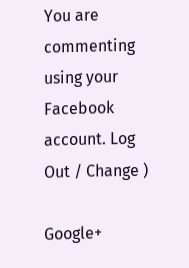You are commenting using your Facebook account. Log Out / Change )

Google+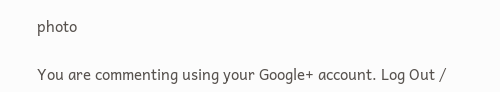photo

You are commenting using your Google+ account. Log Out /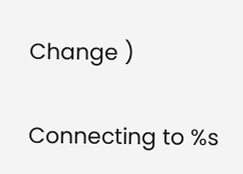Change )

Connecting to %s